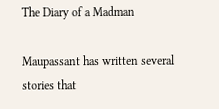The Diary of a Madman

Maupassant has written several stories that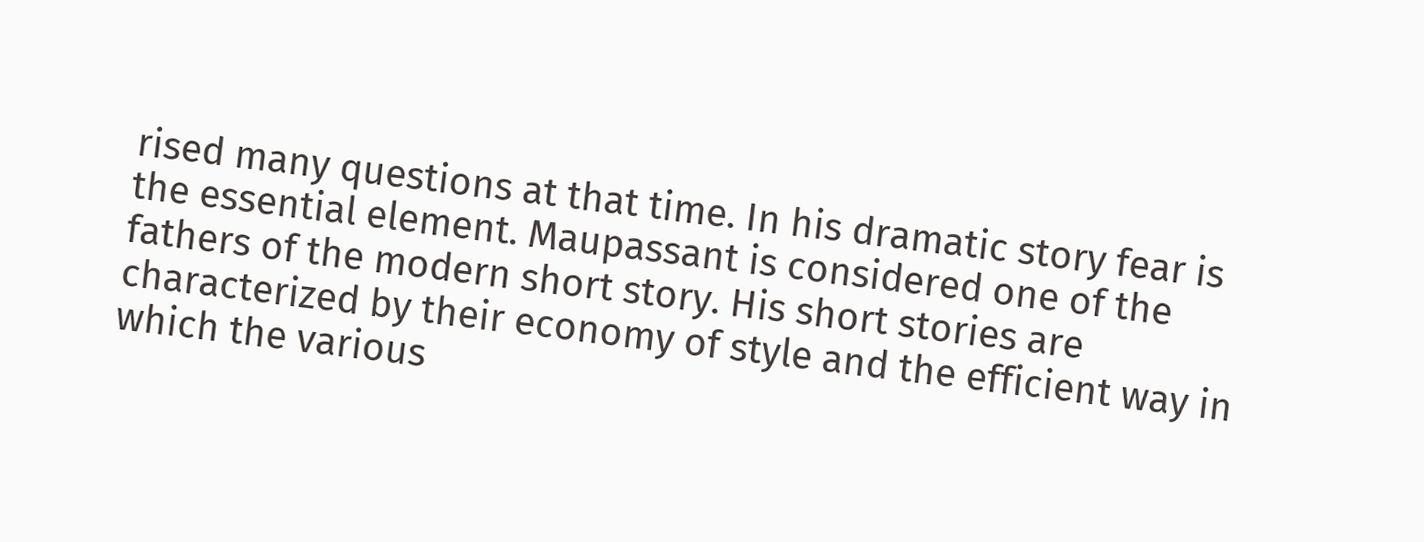rised many questions at that time. In his dramatic story fear is the essential element. Maupassant is considered one of the fathers of the modern short story. His short stories are characterized by their economy of style and the efficient way in which the various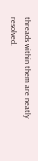threads within them are neatly resolved.